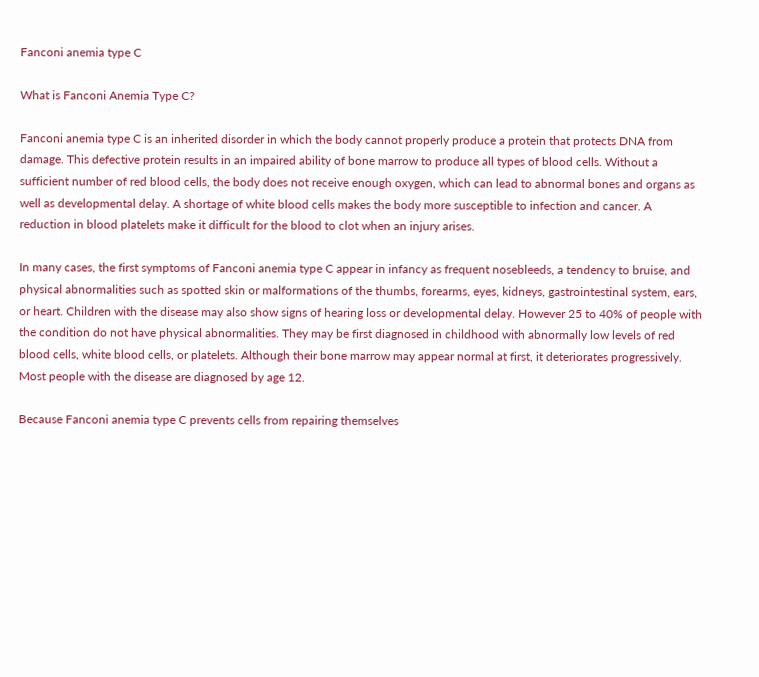Fanconi anemia type C

What is Fanconi Anemia Type C?

Fanconi anemia type C is an inherited disorder in which the body cannot properly produce a protein that protects DNA from damage. This defective protein results in an impaired ability of bone marrow to produce all types of blood cells. Without a sufficient number of red blood cells, the body does not receive enough oxygen, which can lead to abnormal bones and organs as well as developmental delay. A shortage of white blood cells makes the body more susceptible to infection and cancer. A reduction in blood platelets make it difficult for the blood to clot when an injury arises.

In many cases, the first symptoms of Fanconi anemia type C appear in infancy as frequent nosebleeds, a tendency to bruise, and physical abnormalities such as spotted skin or malformations of the thumbs, forearms, eyes, kidneys, gastrointestinal system, ears, or heart. Children with the disease may also show signs of hearing loss or developmental delay. However 25 to 40% of people with the condition do not have physical abnormalities. They may be first diagnosed in childhood with abnormally low levels of red blood cells, white blood cells, or platelets. Although their bone marrow may appear normal at first, it deteriorates progressively. Most people with the disease are diagnosed by age 12.

Because Fanconi anemia type C prevents cells from repairing themselves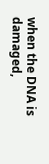when the DNA is damaged,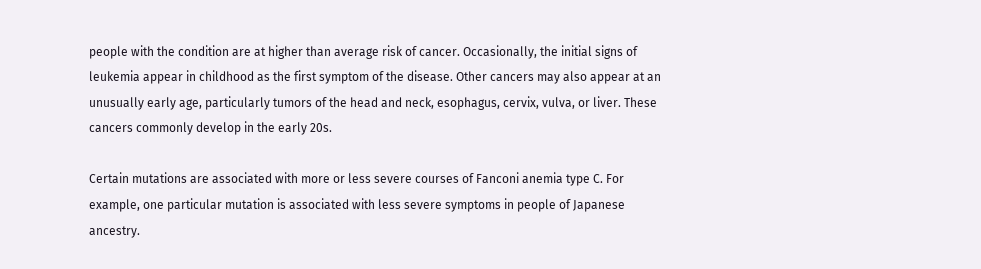people with the condition are at higher than average risk of cancer. Occasionally, the initial signs of leukemia appear in childhood as the first symptom of the disease. Other cancers may also appear at an unusually early age, particularly tumors of the head and neck, esophagus, cervix, vulva, or liver. These cancers commonly develop in the early 20s.

Certain mutations are associated with more or less severe courses of Fanconi anemia type C. For example, one particular mutation is associated with less severe symptoms in people of Japanese ancestry.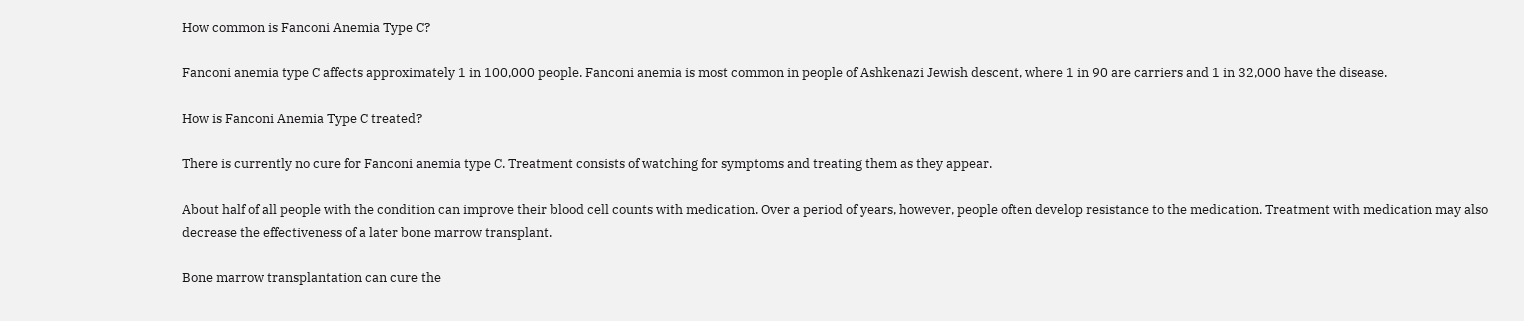How common is Fanconi Anemia Type C?

Fanconi anemia type C affects approximately 1 in 100,000 people. Fanconi anemia is most common in people of Ashkenazi Jewish descent, where 1 in 90 are carriers and 1 in 32,000 have the disease.

How is Fanconi Anemia Type C treated?

There is currently no cure for Fanconi anemia type C. Treatment consists of watching for symptoms and treating them as they appear.

About half of all people with the condition can improve their blood cell counts with medication. Over a period of years, however, people often develop resistance to the medication. Treatment with medication may also decrease the effectiveness of a later bone marrow transplant.

Bone marrow transplantation can cure the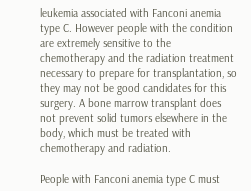leukemia associated with Fanconi anemia type C. However people with the condition are extremely sensitive to the chemotherapy and the radiation treatment necessary to prepare for transplantation, so they may not be good candidates for this surgery. A bone marrow transplant does not prevent solid tumors elsewhere in the body, which must be treated with chemotherapy and radiation.

People with Fanconi anemia type C must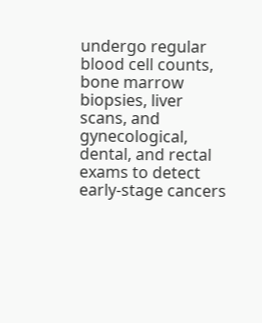undergo regular blood cell counts, bone marrow biopsies, liver scans, and gynecological, dental, and rectal exams to detect early-stage cancers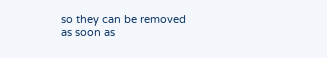so they can be removed as soon as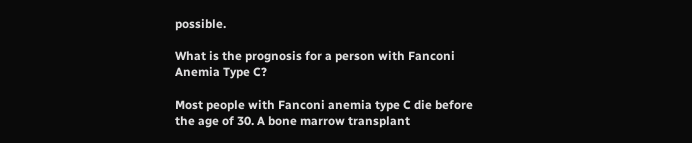possible.

What is the prognosis for a person with Fanconi Anemia Type C?

Most people with Fanconi anemia type C die before the age of 30. A bone marrow transplant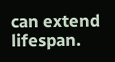can extend lifespan.